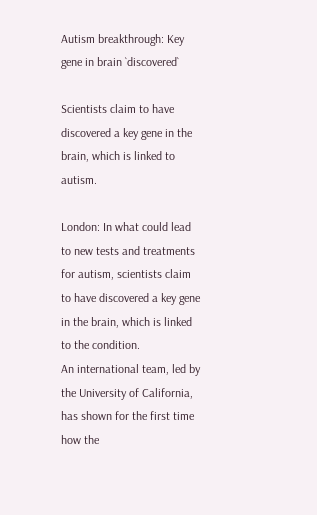Autism breakthrough: Key gene in brain `discovered`

Scientists claim to have discovered a key gene in the brain, which is linked to autism.

London: In what could lead to new tests and treatments for autism, scientists claim to have discovered a key gene in the brain, which is linked to the condition.
An international team, led by the University of California, has shown for the first time how the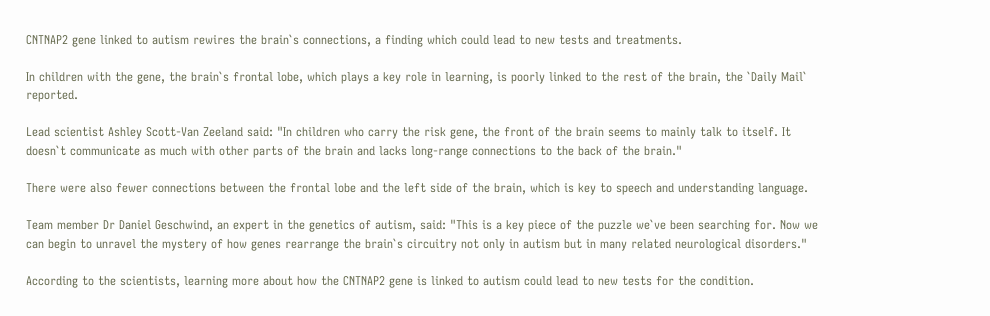CNTNAP2 gene linked to autism rewires the brain`s connections, a finding which could lead to new tests and treatments.

In children with the gene, the brain`s frontal lobe, which plays a key role in learning, is poorly linked to the rest of the brain, the `Daily Mail` reported.

Lead scientist Ashley Scott-Van Zeeland said: "In children who carry the risk gene, the front of the brain seems to mainly talk to itself. It doesn`t communicate as much with other parts of the brain and lacks long-range connections to the back of the brain."

There were also fewer connections between the frontal lobe and the left side of the brain, which is key to speech and understanding language.

Team member Dr Daniel Geschwind, an expert in the genetics of autism, said: "This is a key piece of the puzzle we`ve been searching for. Now we can begin to unravel the mystery of how genes rearrange the brain`s circuitry not only in autism but in many related neurological disorders."

According to the scientists, learning more about how the CNTNAP2 gene is linked to autism could lead to new tests for the condition.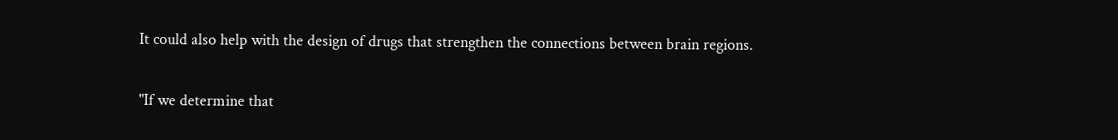It could also help with the design of drugs that strengthen the connections between brain regions.

"If we determine that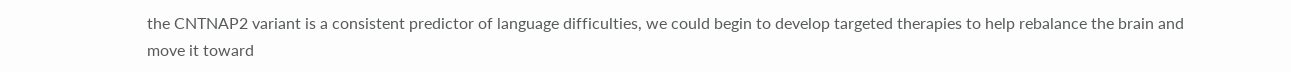the CNTNAP2 variant is a consistent predictor of language difficulties, we could begin to develop targeted therapies to help rebalance the brain and move it toward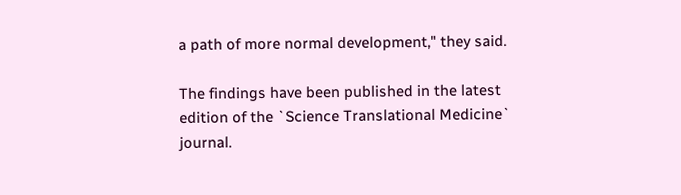a path of more normal development," they said.

The findings have been published in the latest edition of the `Science Translational Medicine` journal.